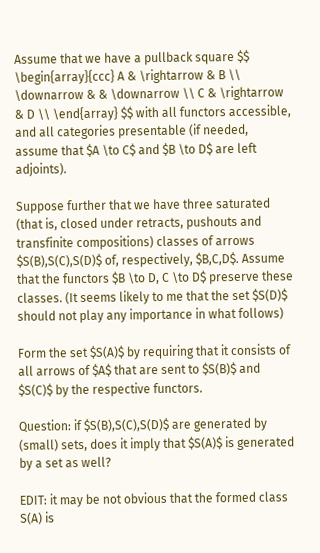Assume that we have a pullback square $$ \begin{array}{ccc} A & \rightarrow & B \\ \downarrow & & \downarrow \\ C & \rightarrow & D \\ \end{array} $$ with all functors accessible, and all categories presentable (if needed, assume that $A \to C$ and $B \to D$ are left adjoints).

Suppose further that we have three saturated (that is, closed under retracts, pushouts and transfinite compositions) classes of arrows $S(B),S(C),S(D)$ of, respectively, $B,C,D$. Assume that the functors $B \to D, C \to D$ preserve these classes. (It seems likely to me that the set $S(D)$ should not play any importance in what follows)

Form the set $S(A)$ by requiring that it consists of all arrows of $A$ that are sent to $S(B)$ and $S(C)$ by the respective functors.

Question: if $S(B),S(C),S(D)$ are generated by (small) sets, does it imply that $S(A)$ is generated by a set as well?

EDIT: it may be not obvious that the formed class S(A) is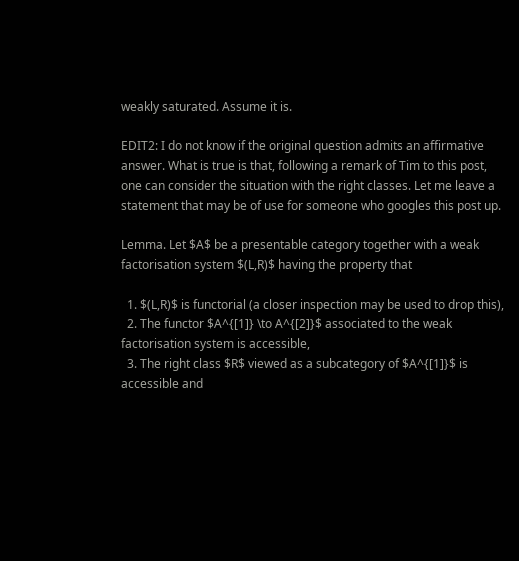weakly saturated. Assume it is.

EDIT2: I do not know if the original question admits an affirmative answer. What is true is that, following a remark of Tim to this post, one can consider the situation with the right classes. Let me leave a statement that may be of use for someone who googles this post up.

Lemma. Let $A$ be a presentable category together with a weak factorisation system $(L,R)$ having the property that

  1. $(L,R)$ is functorial (a closer inspection may be used to drop this),
  2. The functor $A^{[1]} \to A^{[2]}$ associated to the weak factorisation system is accessible,
  3. The right class $R$ viewed as a subcategory of $A^{[1]}$ is accessible and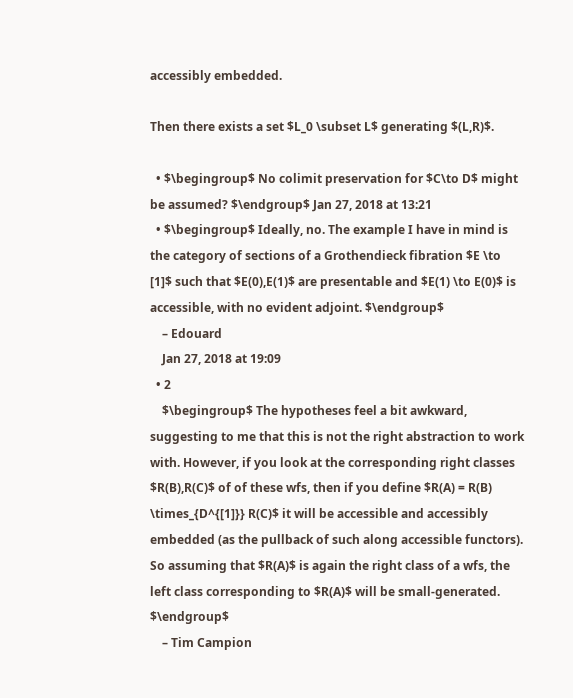accessibly embedded.

Then there exists a set $L_0 \subset L$ generating $(L,R)$.

  • $\begingroup$ No colimit preservation for $C\to D$ might be assumed? $\endgroup$ Jan 27, 2018 at 13:21
  • $\begingroup$ Ideally, no. The example I have in mind is the category of sections of a Grothendieck fibration $E \to [1]$ such that $E(0),E(1)$ are presentable and $E(1) \to E(0)$ is accessible, with no evident adjoint. $\endgroup$
    – Edouard
    Jan 27, 2018 at 19:09
  • 2
    $\begingroup$ The hypotheses feel a bit awkward, suggesting to me that this is not the right abstraction to work with. However, if you look at the corresponding right classes $R(B),R(C)$ of of these wfs, then if you define $R(A) = R(B) \times_{D^{[1]}} R(C)$ it will be accessible and accessibly embedded (as the pullback of such along accessible functors). So assuming that $R(A)$ is again the right class of a wfs, the left class corresponding to $R(A)$ will be small-generated. $\endgroup$
    – Tim Campion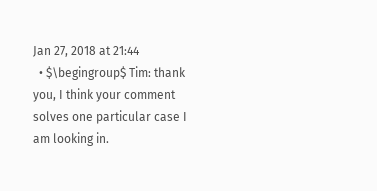Jan 27, 2018 at 21:44
  • $\begingroup$ Tim: thank you, I think your comment solves one particular case I am looking in.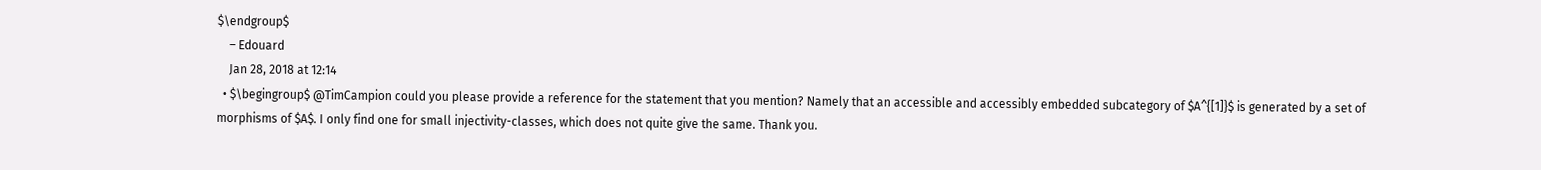$\endgroup$
    – Edouard
    Jan 28, 2018 at 12:14
  • $\begingroup$ @TimCampion could you please provide a reference for the statement that you mention? Namely that an accessible and accessibly embedded subcategory of $A^{[1]}$ is generated by a set of morphisms of $A$. I only find one for small injectivity-classes, which does not quite give the same. Thank you.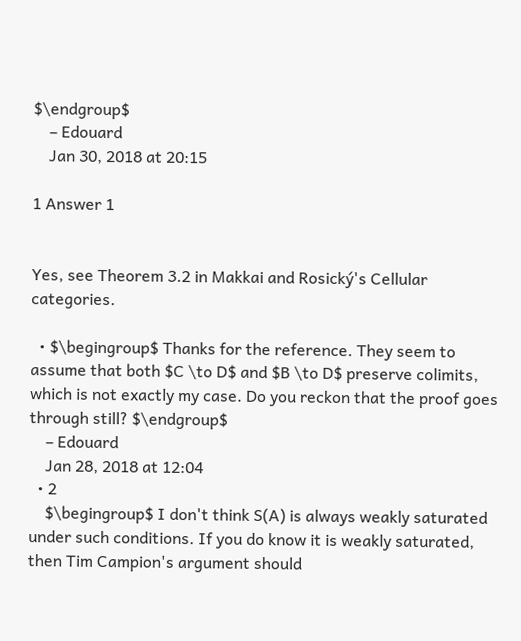$\endgroup$
    – Edouard
    Jan 30, 2018 at 20:15

1 Answer 1


Yes, see Theorem 3.2 in Makkai and Rosický's Cellular categories.

  • $\begingroup$ Thanks for the reference. They seem to assume that both $C \to D$ and $B \to D$ preserve colimits, which is not exactly my case. Do you reckon that the proof goes through still? $\endgroup$
    – Edouard
    Jan 28, 2018 at 12:04
  • 2
    $\begingroup$ I don't think S(A) is always weakly saturated under such conditions. If you do know it is weakly saturated, then Tim Campion's argument should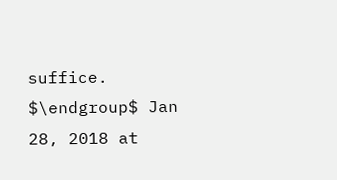suffice. $\endgroup$ Jan 28, 2018 at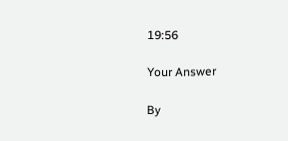19:56

Your Answer

By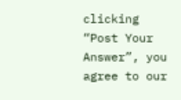clicking “Post Your Answer”, you agree to our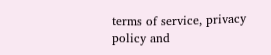terms of service, privacy policy and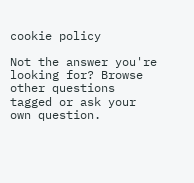cookie policy

Not the answer you're looking for? Browse other questions tagged or ask your own question.